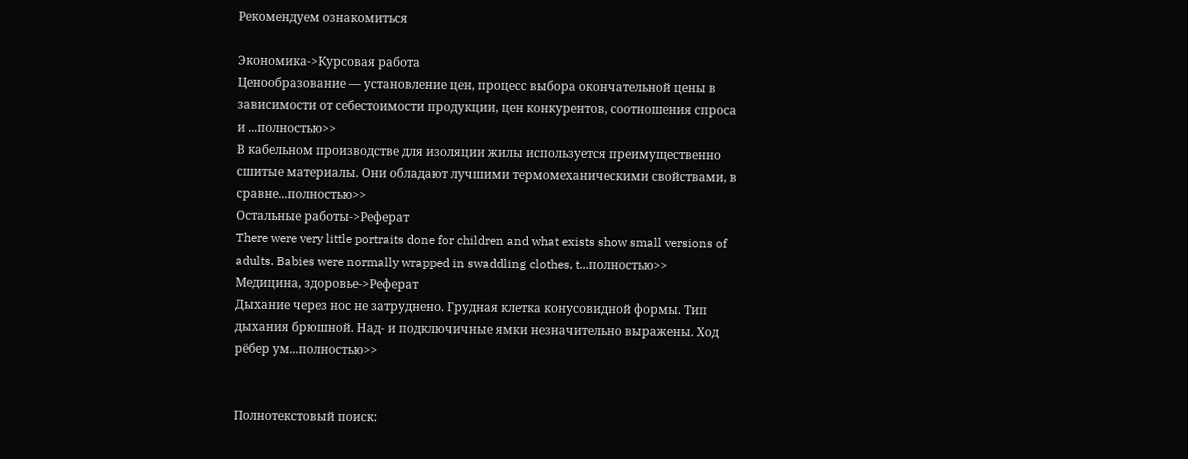Рекомендуем ознакомиться

Экономика->Курсовая работа
Ценообразование — установление цен, процесс выбора окончательной цены в зависимости от себестоимости продукции, цен конкурентов, соотношения спроса и ...полностью>>
В кабельном производстве для изоляции жилы используется преимущественно сшитые материалы. Они обладают лучшими термомеханическими свойствами, в сравне...полностью>>
Остальные работы->Реферат
There were very little portraits done for children and what exists show small versions of adults. Babies were normally wrapped in swaddling clothes, t...полностью>>
Медицина, здоровье->Реферат
Дыхание через нос не затруднено. Грудная клетка конусовидной формы. Тип дыхания брюшной. Над- и подключичные ямки незначительно выражены. Ход рёбер ум...полностью>>


Полнотекстовый поиск: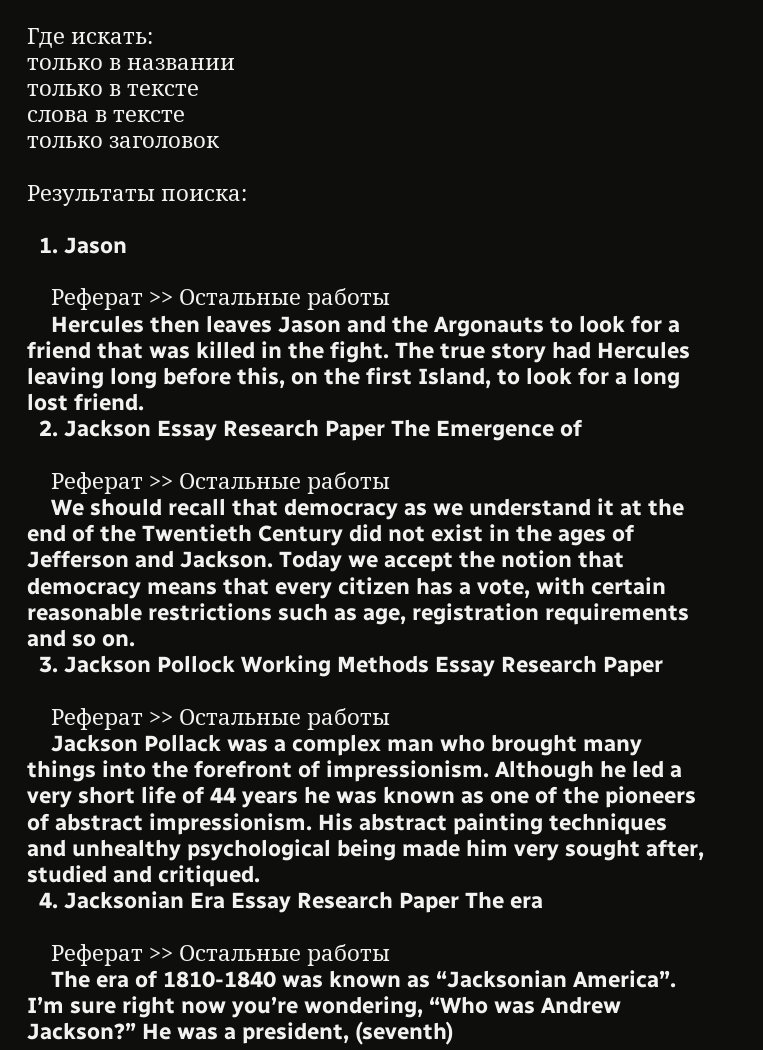Где искать:
только в названии
только в тексте
слова в тексте
только заголовок

Результаты поиска:

  1. Jason

    Реферат >> Остальные работы
    Hercules then leaves Jason and the Argonauts to look for a friend that was killed in the fight. The true story had Hercules leaving long before this, on the first Island, to look for a long lost friend.
  2. Jackson Essay Research Paper The Emergence of

    Реферат >> Остальные работы
    We should recall that democracy as we understand it at the end of the Twentieth Century did not exist in the ages of Jefferson and Jackson. Today we accept the notion that democracy means that every citizen has a vote, with certain reasonable restrictions such as age, registration requirements and so on.
  3. Jackson Pollock Working Methods Essay Research Paper

    Реферат >> Остальные работы
    Jackson Pollack was a complex man who brought many things into the forefront of impressionism. Although he led a very short life of 44 years he was known as one of the pioneers of abstract impressionism. His abstract painting techniques and unhealthy psychological being made him very sought after, studied and critiqued.
  4. Jacksonian Era Essay Research Paper The era

    Реферат >> Остальные работы
    The era of 1810-1840 was known as “Jacksonian America”. I’m sure right now you’re wondering, “Who was Andrew Jackson?” He was a president, (seventh)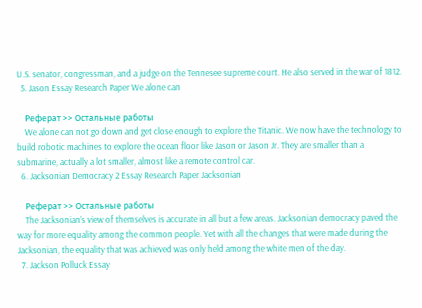U.S. senator, congressman, and a judge on the Tennesee supreme court. He also served in the war of 1812.
  5. Jason Essay Research Paper We alone can

    Реферат >> Остальные работы
    We alone can not go down and get close enough to explore the Titanic. We now have the technology to build robotic machines to explore the ocean floor like Jason or Jason Jr. They are smaller than a submarine, actually a lot smaller, almost like a remote control car.
  6. Jacksonian Democracy 2 Essay Research Paper Jacksonian

    Реферат >> Остальные работы
    The Jacksonian’s view of themselves is accurate in all but a few areas. Jacksonian democracy paved the way for more equality among the common people. Yet with all the changes that were made during the Jacksonian, the equality that was achieved was only held among the white men of the day.
  7. Jackson Polluck Essay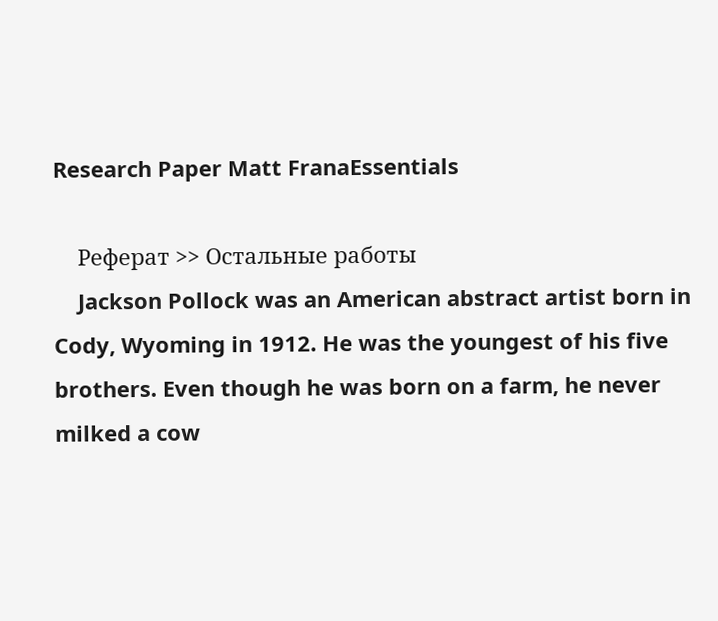Research Paper Matt FranaEssentials

    Реферат >> Остальные работы
    Jackson Pollock was an American abstract artist born in Cody, Wyoming in 1912. He was the youngest of his five brothers. Even though he was born on a farm, he never milked a cow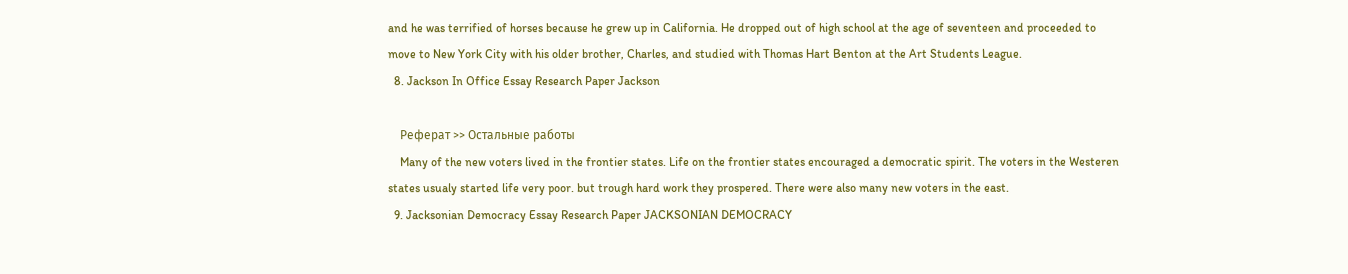and he was terrified of horses because he grew up in California. He dropped out of high school at the age of seventeen and proceeded to move to New York City with his older brother, Charles, and studied with Thomas Hart Benton at the Art Students League.
  8. Jackson In Office Essay Research Paper Jackson

    Реферат >> Остальные работы
    Many of the new voters lived in the frontier states. Life on the frontier states encouraged a democratic spirit. The voters in the Westeren states usualy started life very poor. but trough hard work they prospered. There were also many new voters in the east.
  9. Jacksonian Democracy Essay Research Paper JACKSONIAN DEMOCRACY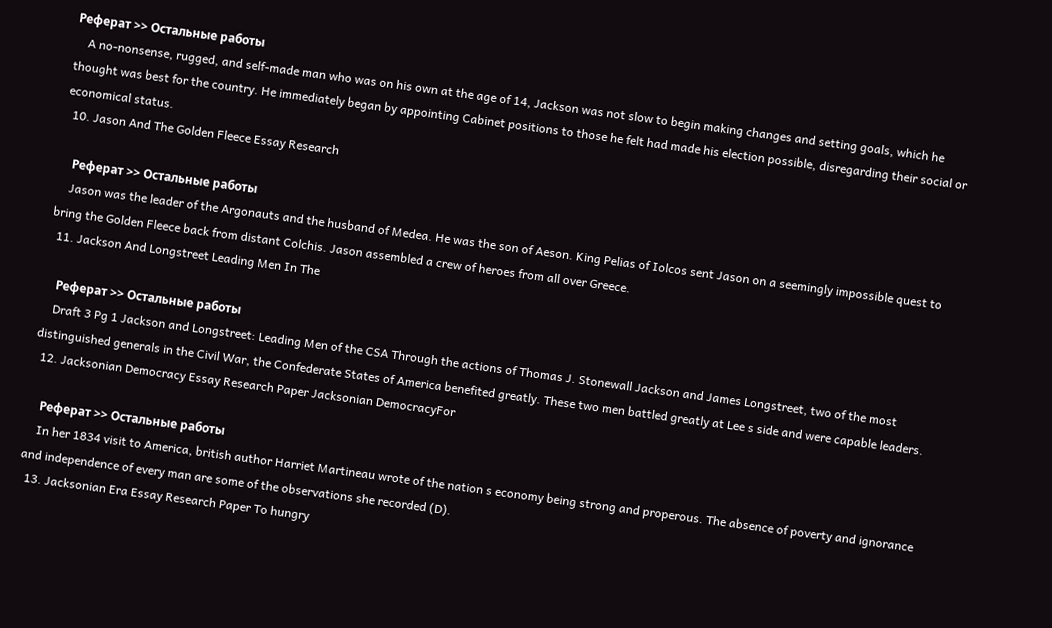Реферат >> Остальные работы
    A no-nonsense, rugged, and self-made man who was on his own at the age of 14, Jackson was not slow to begin making changes and setting goals, which he thought was best for the country. He immediately began by appointing Cabinet positions to those he felt had made his election possible, disregarding their social or economical status.
  10. Jason And The Golden Fleece Essay Research

    Реферат >> Остальные работы
    Jason was the leader of the Argonauts and the husband of Medea. He was the son of Aeson. King Pelias of Iolcos sent Jason on a seemingly impossible quest to bring the Golden Fleece back from distant Colchis. Jason assembled a crew of heroes from all over Greece.
  11. Jackson And Longstreet Leading Men In The

    Реферат >> Остальные работы
    Draft 3 Pg 1 Jackson and Longstreet: Leading Men of the CSA Through the actions of Thomas J. Stonewall Jackson and James Longstreet, two of the most distinguished generals in the Civil War, the Confederate States of America benefited greatly. These two men battled greatly at Lee s side and were capable leaders.
  12. Jacksonian Democracy Essay Research Paper Jacksonian DemocracyFor

    Реферат >> Остальные работы
    In her 1834 visit to America, british author Harriet Martineau wrote of the nation s economy being strong and properous. The absence of poverty and ignorance and independence of every man are some of the observations she recorded (D).
  13. Jacksonian Era Essay Research Paper To hungry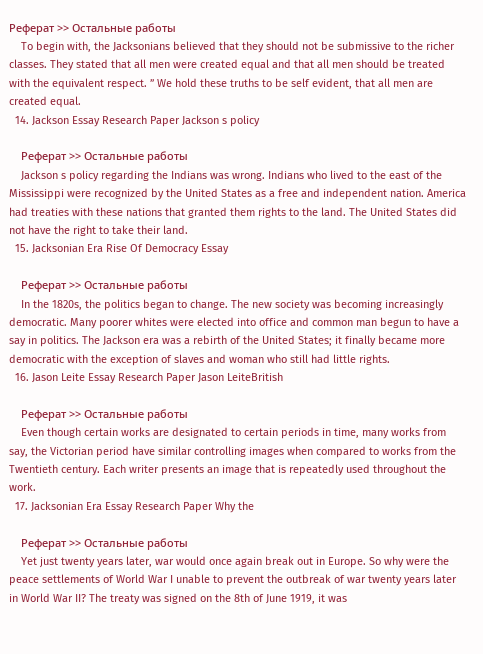Реферат >> Остальные работы
    To begin with, the Jacksonians believed that they should not be submissive to the richer classes. They stated that all men were created equal and that all men should be treated with the equivalent respect. ” We hold these truths to be self evident, that all men are created equal.
  14. Jackson Essay Research Paper Jackson s policy

    Реферат >> Остальные работы
    Jackson s policy regarding the Indians was wrong. Indians who lived to the east of the Mississippi were recognized by the United States as a free and independent nation. America had treaties with these nations that granted them rights to the land. The United States did not have the right to take their land.
  15. Jacksonian Era Rise Of Democracy Essay

    Реферат >> Остальные работы
    In the 1820s, the politics began to change. The new society was becoming increasingly democratic. Many poorer whites were elected into office and common man begun to have a say in politics. The Jackson era was a rebirth of the United States; it finally became more democratic with the exception of slaves and woman who still had little rights.
  16. Jason Leite Essay Research Paper Jason LeiteBritish

    Реферат >> Остальные работы
    Even though certain works are designated to certain periods in time, many works from say, the Victorian period have similar controlling images when compared to works from the Twentieth century. Each writer presents an image that is repeatedly used throughout the work.
  17. Jacksonian Era Essay Research Paper Why the

    Реферат >> Остальные работы
    Yet just twenty years later, war would once again break out in Europe. So why were the peace settlements of World War I unable to prevent the outbreak of war twenty years later in World War II? The treaty was signed on the 8th of June 1919, it was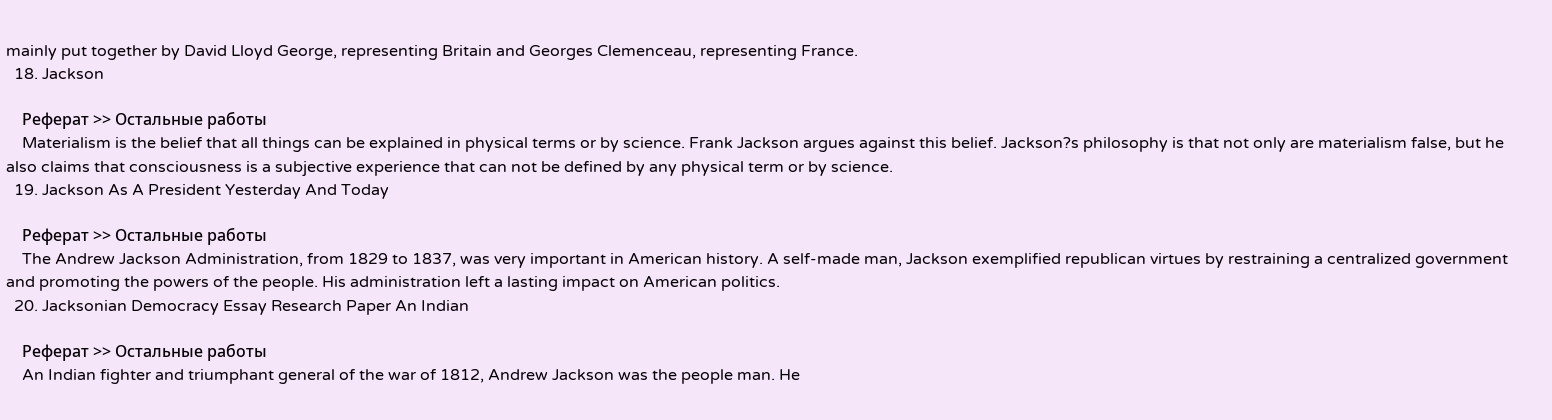mainly put together by David Lloyd George, representing Britain and Georges Clemenceau, representing France.
  18. Jackson

    Реферат >> Остальные работы
    Materialism is the belief that all things can be explained in physical terms or by science. Frank Jackson argues against this belief. Jackson?s philosophy is that not only are materialism false, but he also claims that consciousness is a subjective experience that can not be defined by any physical term or by science.
  19. Jackson As A President Yesterday And Today

    Реферат >> Остальные работы
    The Andrew Jackson Administration, from 1829 to 1837, was very important in American history. A self-made man, Jackson exemplified republican virtues by restraining a centralized government and promoting the powers of the people. His administration left a lasting impact on American politics.
  20. Jacksonian Democracy Essay Research Paper An Indian

    Реферат >> Остальные работы
    An Indian fighter and triumphant general of the war of 1812, Andrew Jackson was the people man. He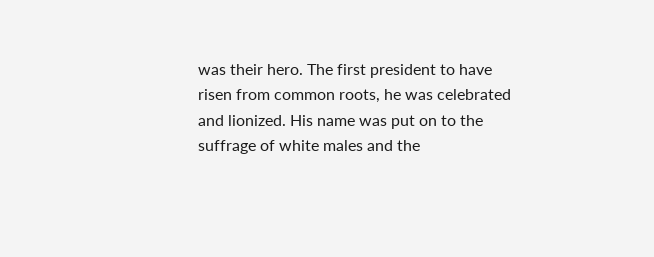was their hero. The first president to have risen from common roots, he was celebrated and lionized. His name was put on to the suffrage of white males and the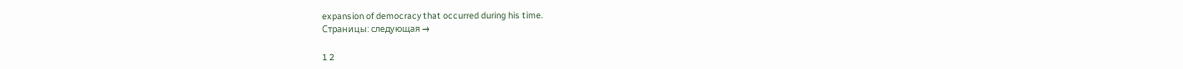expansion of democracy that occurred during his time.
Страницы: следующая →

1 2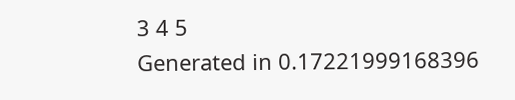3 4 5
Generated in 0.17221999168396